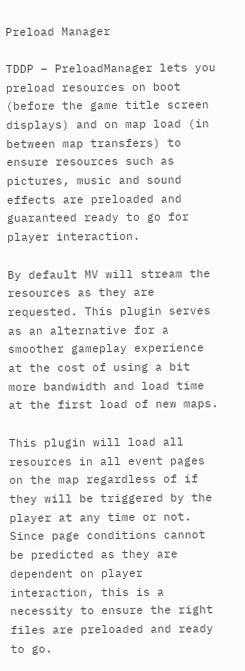Preload Manager

TDDP – PreloadManager lets you preload resources on boot (before the game title screen displays) and on map load (in between map transfers) to ensure resources such as pictures, music and sound effects are preloaded and guaranteed ready to go for player interaction.

By default MV will stream the resources as they are requested. This plugin serves as an alternative for a smoother gameplay experience at the cost of using a bit more bandwidth and load time at the first load of new maps.

This plugin will load all resources in all event pages on the map regardless of if they will be triggered by the player at any time or not. Since page conditions cannot be predicted as they are dependent on player interaction, this is a necessity to ensure the right files are preloaded and ready to go.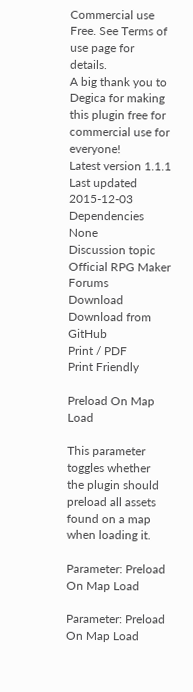Commercial use Free. See Terms of use page for details.
A big thank you to Degica for making this plugin free for commercial use for everyone!
Latest version 1.1.1
Last updated 2015-12-03
Dependencies None
Discussion topic Official RPG Maker Forums
Download Download from GitHub
Print / PDF
Print Friendly

Preload On Map Load

This parameter toggles whether the plugin should preload all assets found on a map when loading it.

Parameter: Preload On Map Load

Parameter: Preload On Map Load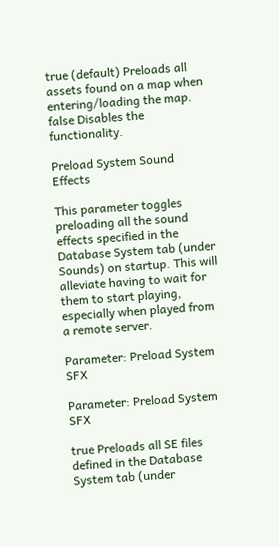true (default) Preloads all assets found on a map when entering/loading the map.
false Disables the functionality.

Preload System Sound Effects

This parameter toggles preloading all the sound effects specified in the Database System tab (under Sounds) on startup. This will alleviate having to wait for them to start playing, especially when played from a remote server.

Parameter: Preload System SFX

Parameter: Preload System SFX

true Preloads all SE files defined in the Database System tab (under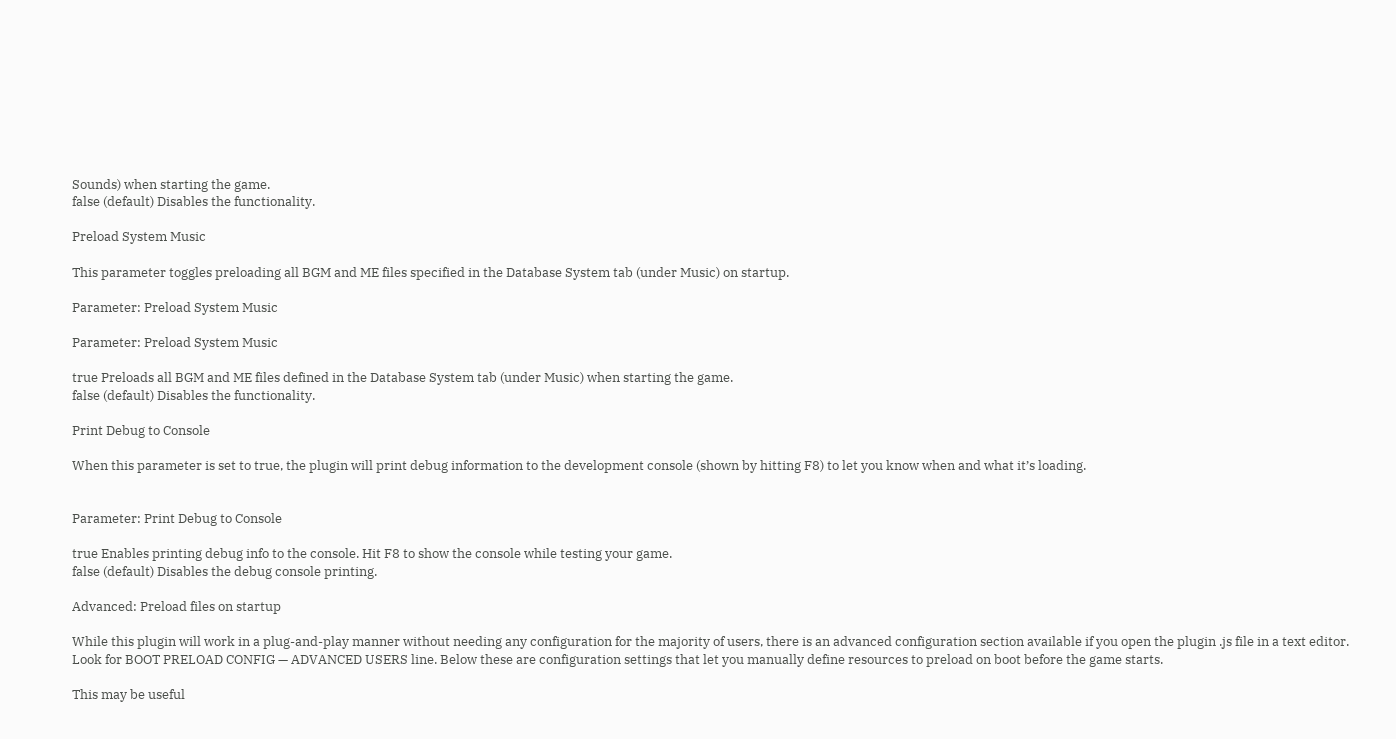Sounds) when starting the game.
false (default) Disables the functionality.

Preload System Music

This parameter toggles preloading all BGM and ME files specified in the Database System tab (under Music) on startup.

Parameter: Preload System Music

Parameter: Preload System Music

true Preloads all BGM and ME files defined in the Database System tab (under Music) when starting the game.
false (default) Disables the functionality.

Print Debug to Console

When this parameter is set to true, the plugin will print debug information to the development console (shown by hitting F8) to let you know when and what it’s loading.


Parameter: Print Debug to Console

true Enables printing debug info to the console. Hit F8 to show the console while testing your game.
false (default) Disables the debug console printing.

Advanced: Preload files on startup

While this plugin will work in a plug-and-play manner without needing any configuration for the majority of users, there is an advanced configuration section available if you open the plugin .js file in a text editor. Look for BOOT PRELOAD CONFIG — ADVANCED USERS line. Below these are configuration settings that let you manually define resources to preload on boot before the game starts.

This may be useful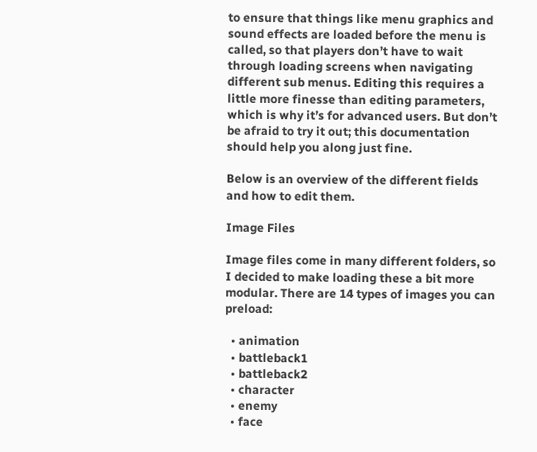to ensure that things like menu graphics and sound effects are loaded before the menu is called, so that players don’t have to wait through loading screens when navigating different sub menus. Editing this requires a little more finesse than editing parameters, which is why it’s for advanced users. But don’t be afraid to try it out; this documentation should help you along just fine.

Below is an overview of the different fields and how to edit them.

Image Files

Image files come in many different folders, so I decided to make loading these a bit more modular. There are 14 types of images you can preload:

  • animation
  • battleback1
  • battleback2
  • character
  • enemy
  • face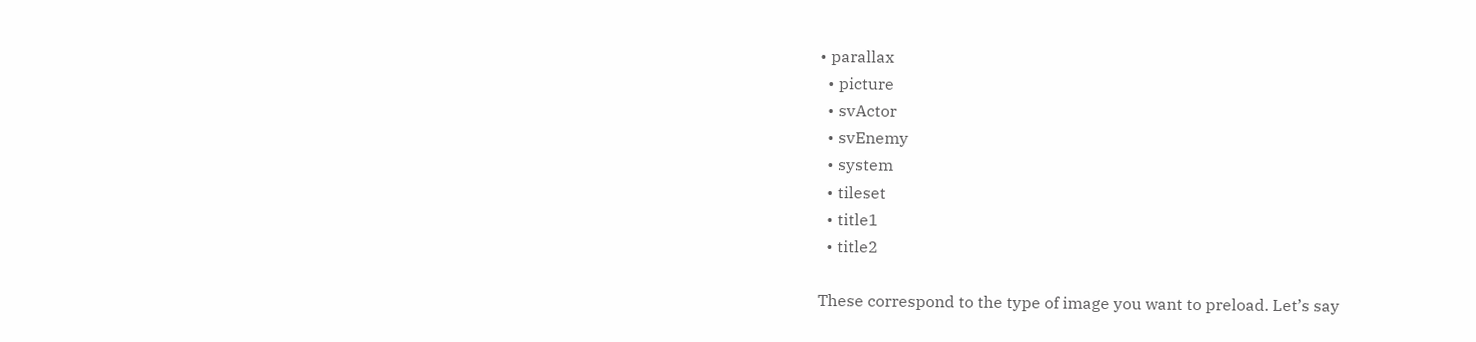• parallax
  • picture
  • svActor
  • svEnemy
  • system
  • tileset
  • title1
  • title2

These correspond to the type of image you want to preload. Let’s say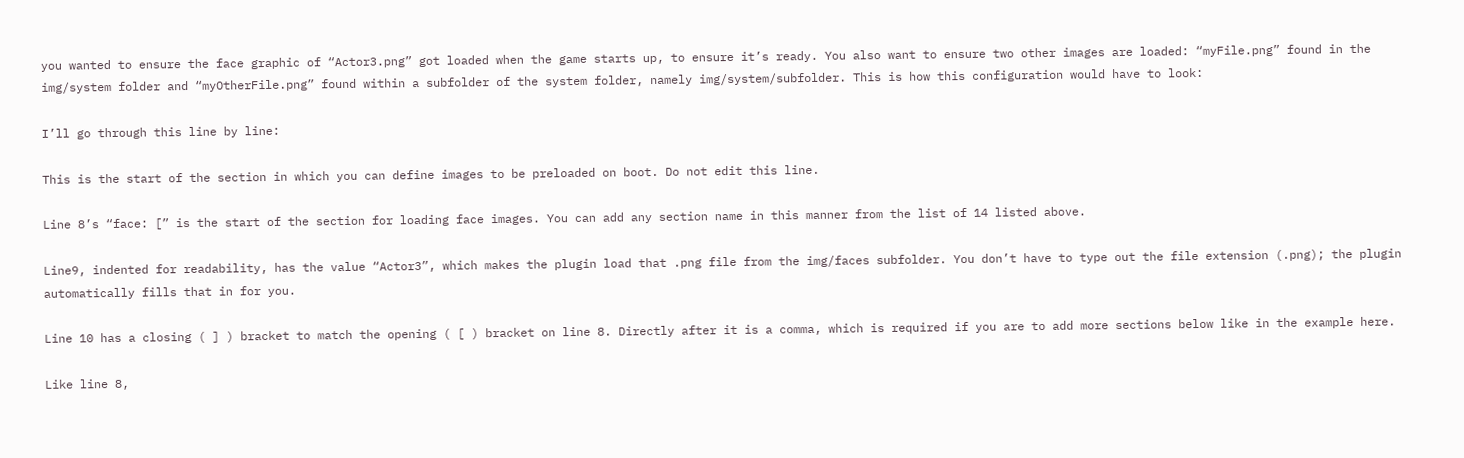you wanted to ensure the face graphic of “Actor3.png” got loaded when the game starts up, to ensure it’s ready. You also want to ensure two other images are loaded: “myFile.png” found in the img/system folder and “myOtherFile.png” found within a subfolder of the system folder, namely img/system/subfolder. This is how this configuration would have to look:

I’ll go through this line by line:

This is the start of the section in which you can define images to be preloaded on boot. Do not edit this line.

Line 8’s “face: [” is the start of the section for loading face images. You can add any section name in this manner from the list of 14 listed above.

Line9, indented for readability, has the value “Actor3”, which makes the plugin load that .png file from the img/faces subfolder. You don’t have to type out the file extension (.png); the plugin automatically fills that in for you.

Line 10 has a closing ( ] ) bracket to match the opening ( [ ) bracket on line 8. Directly after it is a comma, which is required if you are to add more sections below like in the example here.

Like line 8,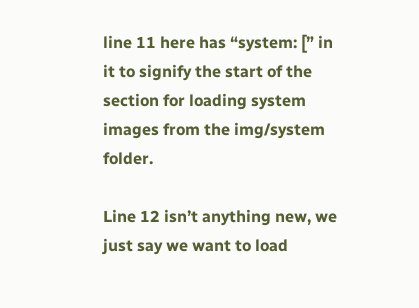line 11 here has “system: [” in it to signify the start of the section for loading system images from the img/system folder.

Line 12 isn’t anything new, we just say we want to load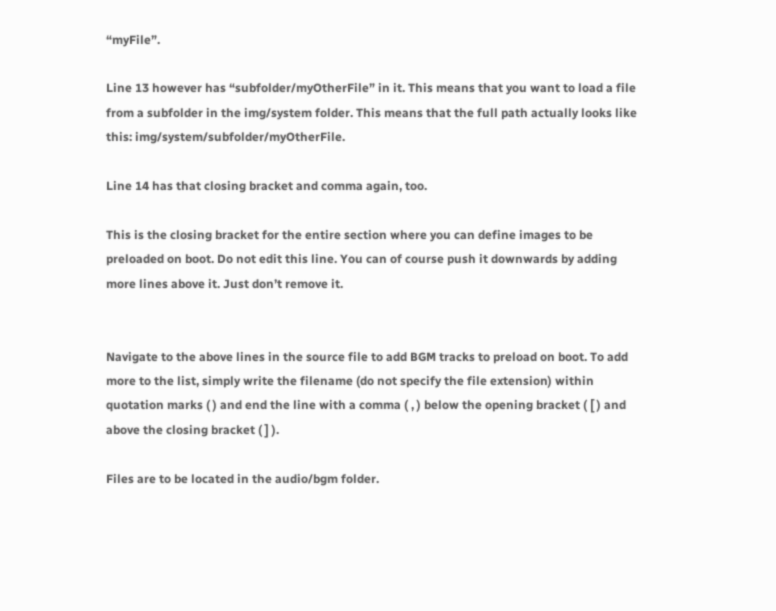“myFile”.

Line 13 however has “subfolder/myOtherFile” in it. This means that you want to load a file from a subfolder in the img/system folder. This means that the full path actually looks like this: img/system/subfolder/myOtherFile.

Line 14 has that closing bracket and comma again, too.

This is the closing bracket for the entire section where you can define images to be preloaded on boot. Do not edit this line. You can of course push it downwards by adding more lines above it. Just don’t remove it.


Navigate to the above lines in the source file to add BGM tracks to preload on boot. To add more to the list, simply write the filename (do not specify the file extension) within quotation marks ( ) and end the line with a comma ( , ) below the opening bracket ( [ ) and above the closing bracket ( ] ).

Files are to be located in the audio/bgm folder.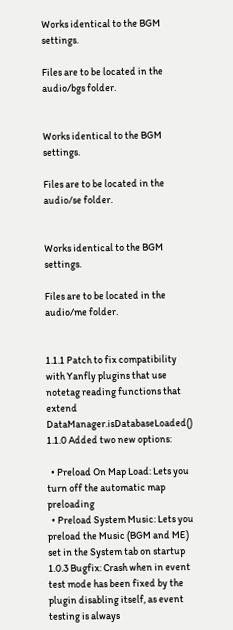Works identical to the BGM settings.

Files are to be located in the audio/bgs folder.


Works identical to the BGM settings.

Files are to be located in the audio/se folder.


Works identical to the BGM settings.

Files are to be located in the audio/me folder.


1.1.1 Patch to fix compatibility with Yanfly plugins that use notetag reading functions that extend DataManager.isDatabaseLoaded()
1.1.0 Added two new options:

  • Preload On Map Load: Lets you turn off the automatic map preloading
  • Preload System Music: Lets you preload the Music (BGM and ME) set in the System tab on startup
1.0.3 Bugfix: Crash when in event test mode has been fixed by the plugin disabling itself, as event testing is always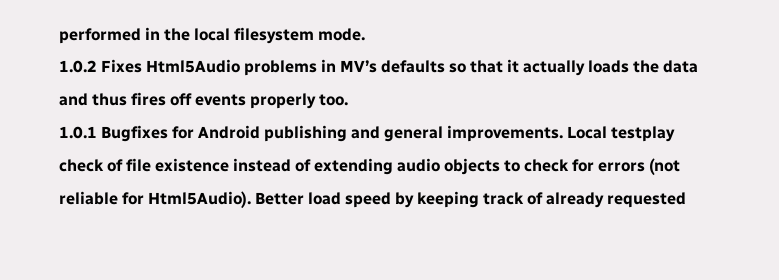performed in the local filesystem mode.
1.0.2 Fixes Html5Audio problems in MV’s defaults so that it actually loads the data and thus fires off events properly too.
1.0.1 Bugfixes for Android publishing and general improvements. Local testplay check of file existence instead of extending audio objects to check for errors (not reliable for Html5Audio). Better load speed by keeping track of already requested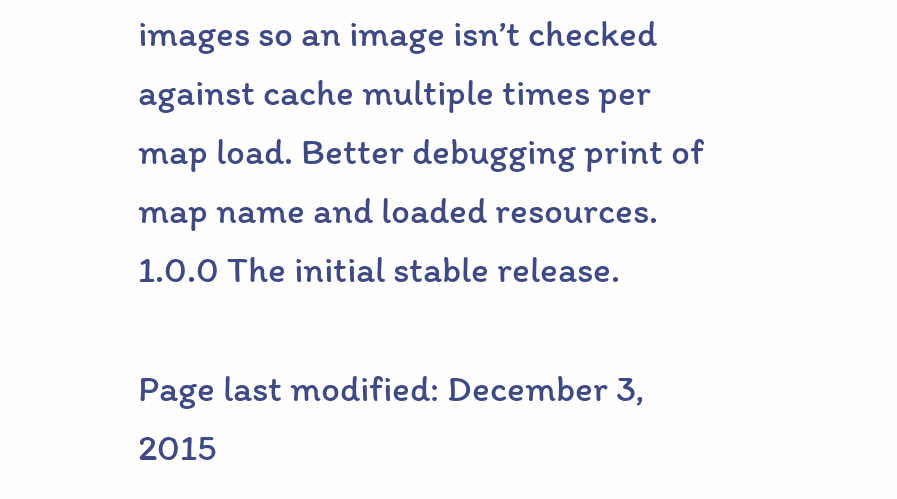images so an image isn’t checked against cache multiple times per map load. Better debugging print of map name and loaded resources.
1.0.0 The initial stable release.

Page last modified: December 3, 2015